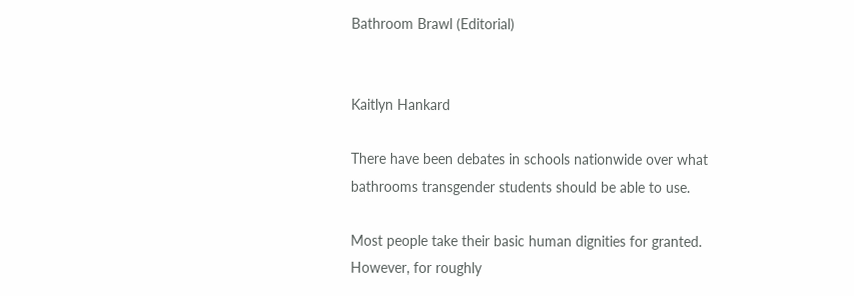Bathroom Brawl (Editorial)


Kaitlyn Hankard

There have been debates in schools nationwide over what bathrooms transgender students should be able to use.

Most people take their basic human dignities for granted. However, for roughly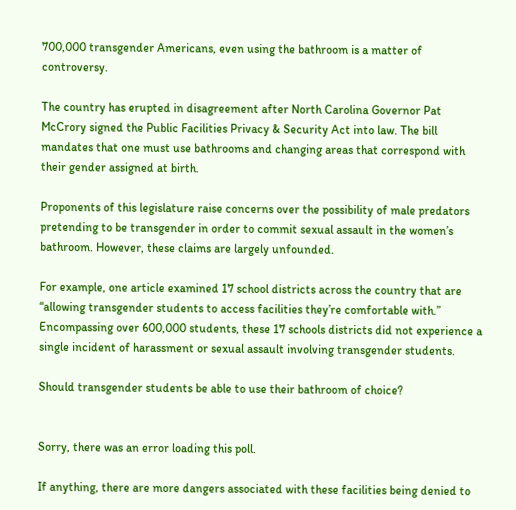700,000 transgender Americans, even using the bathroom is a matter of controversy.

The country has erupted in disagreement after North Carolina Governor Pat McCrory signed the Public Facilities Privacy & Security Act into law. The bill mandates that one must use bathrooms and changing areas that correspond with their gender assigned at birth.

Proponents of this legislature raise concerns over the possibility of male predators pretending to be transgender in order to commit sexual assault in the women’s bathroom. However, these claims are largely unfounded.

For example, one article examined 17 school districts across the country that are “allowing transgender students to access facilities they’re comfortable with.” Encompassing over 600,000 students, these 17 schools districts did not experience a single incident of harassment or sexual assault involving transgender students.

Should transgender students be able to use their bathroom of choice?


Sorry, there was an error loading this poll.

If anything, there are more dangers associated with these facilities being denied to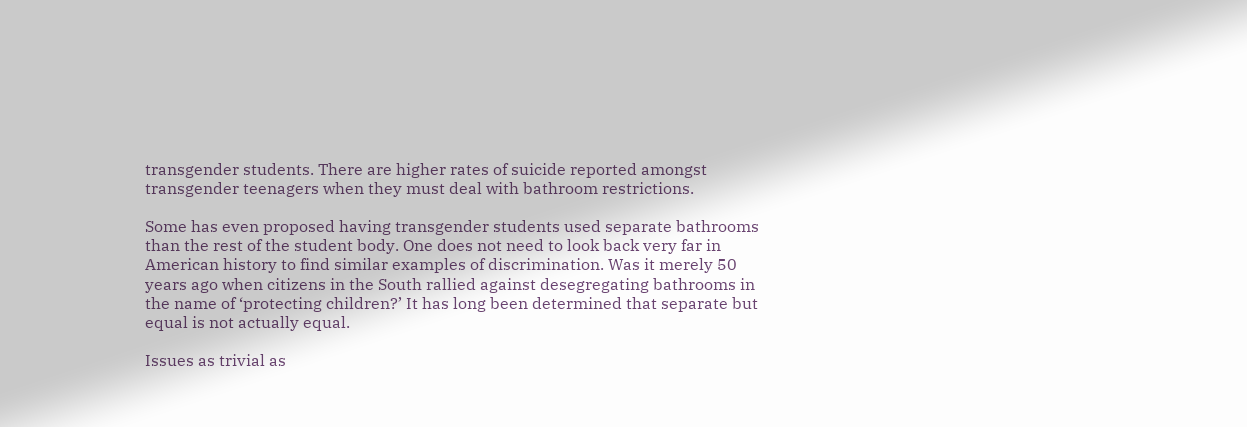transgender students. There are higher rates of suicide reported amongst transgender teenagers when they must deal with bathroom restrictions.

Some has even proposed having transgender students used separate bathrooms than the rest of the student body. One does not need to look back very far in American history to find similar examples of discrimination. Was it merely 50 years ago when citizens in the South rallied against desegregating bathrooms in the name of ‘protecting children?’ It has long been determined that separate but equal is not actually equal.

Issues as trivial as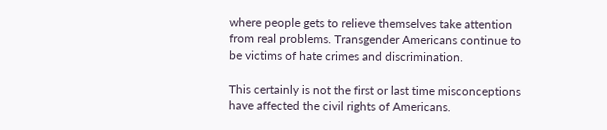where people gets to relieve themselves take attention from real problems. Transgender Americans continue to be victims of hate crimes and discrimination.

This certainly is not the first or last time misconceptions have affected the civil rights of Americans.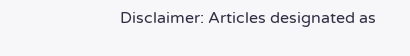Disclaimer: Articles designated as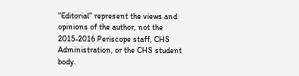“Editorial” represent the views and opinions of the author, not the 2015-2016 Periscope staff, CHS Administration, or the CHS student body.